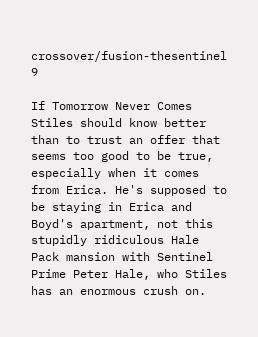crossover/fusion-thesentinel   9

If Tomorrow Never Comes
Stiles should know better than to trust an offer that seems too good to be true, especially when it comes from Erica. He's supposed to be staying in Erica and Boyd's apartment, not this stupidly ridiculous Hale Pack mansion with Sentinel Prime Peter Hale, who Stiles has an enormous crush on.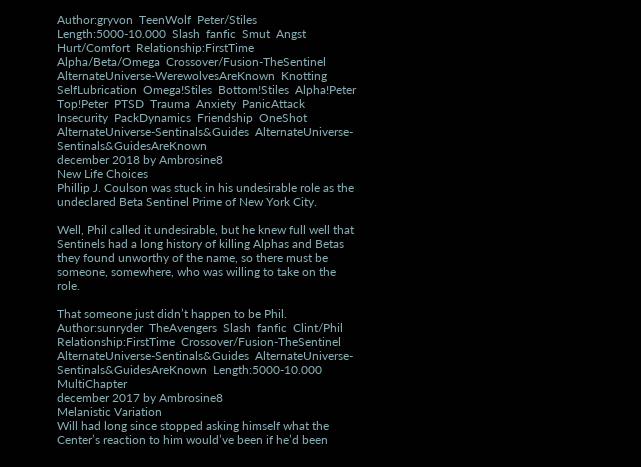Author:gryvon  TeenWolf  Peter/Stiles  Length:5000-10.000  Slash  fanfic  Smut  Angst  Hurt/Comfort  Relationship:FirstTime  Alpha/Beta/Omega  Crossover/Fusion-TheSentinel  AlternateUniverse-WerewolvesAreKnown  Knotting  SelfLubrication  Omega!Stiles  Bottom!Stiles  Alpha!Peter  Top!Peter  PTSD  Trauma  Anxiety  PanicAttack  Insecurity  PackDynamics  Friendship  OneShot  AlternateUniverse-Sentinals&Guides  AlternateUniverse-Sentinals&GuidesAreKnown
december 2018 by Ambrosine8
New Life Choices
Phillip J. Coulson was stuck in his undesirable role as the undeclared Beta Sentinel Prime of New York City.

Well, Phil called it undesirable, but he knew full well that Sentinels had a long history of killing Alphas and Betas they found unworthy of the name, so there must be someone, somewhere, who was willing to take on the role.

That someone just didn’t happen to be Phil.
Author:sunryder  TheAvengers  Slash  fanfic  Clint/Phil  Relationship:FirstTime  Crossover/Fusion-TheSentinel  AlternateUniverse-Sentinals&Guides  AlternateUniverse-Sentinals&GuidesAreKnown  Length:5000-10.000  MultiChapter
december 2017 by Ambrosine8
Melanistic Variation
Will had long since stopped asking himself what the Center’s reaction to him would’ve been if he’d been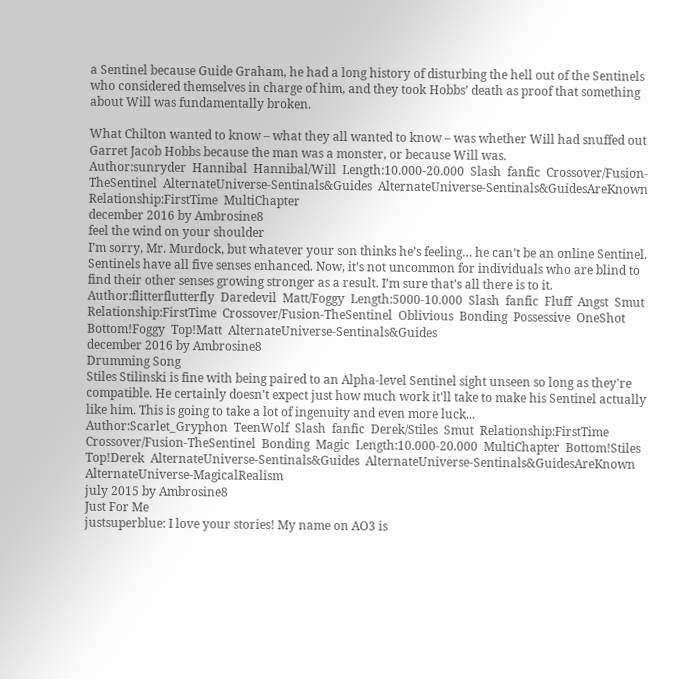a Sentinel because Guide Graham, he had a long history of disturbing the hell out of the Sentinels who considered themselves in charge of him, and they took Hobbs’ death as proof that something about Will was fundamentally broken.

What Chilton wanted to know – what they all wanted to know – was whether Will had snuffed out Garret Jacob Hobbs because the man was a monster, or because Will was.
Author:sunryder  Hannibal  Hannibal/Will  Length:10.000-20.000  Slash  fanfic  Crossover/Fusion-TheSentinel  AlternateUniverse-Sentinals&Guides  AlternateUniverse-Sentinals&GuidesAreKnown  Relationship:FirstTime  MultiChapter
december 2016 by Ambrosine8
feel the wind on your shoulder
I’m sorry, Mr. Murdock, but whatever your son thinks he’s feeling… he can’t be an online Sentinel. Sentinels have all five senses enhanced. Now, it’s not uncommon for individuals who are blind to find their other senses growing stronger as a result. I’m sure that’s all there is to it.
Author:flitterflutterfly  Daredevil  Matt/Foggy  Length:5000-10.000  Slash  fanfic  Fluff  Angst  Smut  Relationship:FirstTime  Crossover/Fusion-TheSentinel  Oblivious  Bonding  Possessive  OneShot  Bottom!Foggy  Top!Matt  AlternateUniverse-Sentinals&Guides
december 2016 by Ambrosine8
Drumming Song
Stiles Stilinski is fine with being paired to an Alpha-level Sentinel sight unseen so long as they're compatible. He certainly doesn't expect just how much work it'll take to make his Sentinel actually like him. This is going to take a lot of ingenuity and even more luck...
Author:Scarlet_Gryphon  TeenWolf  Slash  fanfic  Derek/Stiles  Smut  Relationship:FirstTime  Crossover/Fusion-TheSentinel  Bonding  Magic  Length:10.000-20.000  MultiChapter  Bottom!Stiles  Top!Derek  AlternateUniverse-Sentinals&Guides  AlternateUniverse-Sentinals&GuidesAreKnown  AlternateUniverse-MagicalRealism
july 2015 by Ambrosine8
Just For Me
justsuperblue: I love your stories! My name on AO3 is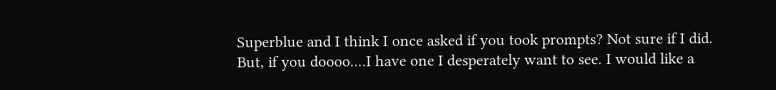Superblue and I think I once asked if you took prompts? Not sure if I did. But, if you doooo....I have one I desperately want to see. I would like a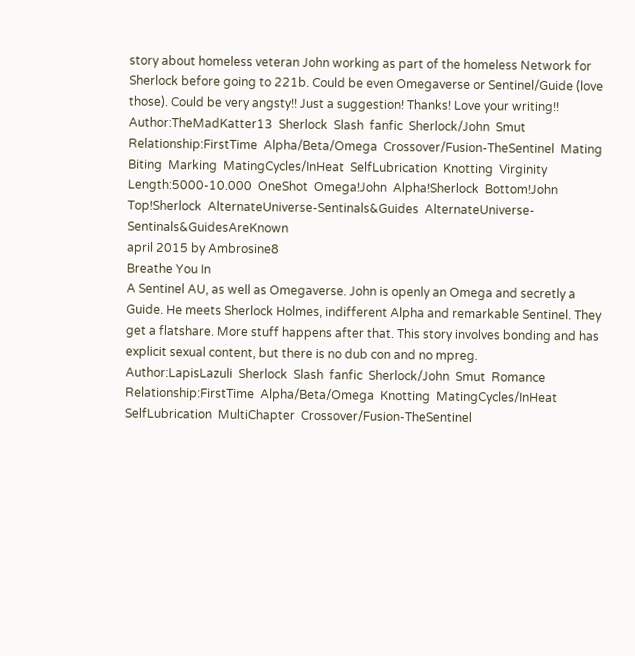story about homeless veteran John working as part of the homeless Network for Sherlock before going to 221b. Could be even Omegaverse or Sentinel/Guide (love those). Could be very angsty!! Just a suggestion! Thanks! Love your writing!!
Author:TheMadKatter13  Sherlock  Slash  fanfic  Sherlock/John  Smut  Relationship:FirstTime  Alpha/Beta/Omega  Crossover/Fusion-TheSentinel  Mating  Biting  Marking  MatingCycles/InHeat  SelfLubrication  Knotting  Virginity  Length:5000-10.000  OneShot  Omega!John  Alpha!Sherlock  Bottom!John  Top!Sherlock  AlternateUniverse-Sentinals&Guides  AlternateUniverse-Sentinals&GuidesAreKnown
april 2015 by Ambrosine8
Breathe You In
A Sentinel AU, as well as Omegaverse. John is openly an Omega and secretly a Guide. He meets Sherlock Holmes, indifferent Alpha and remarkable Sentinel. They get a flatshare. More stuff happens after that. This story involves bonding and has explicit sexual content, but there is no dub con and no mpreg.
Author:LapisLazuli  Sherlock  Slash  fanfic  Sherlock/John  Smut  Romance  Relationship:FirstTime  Alpha/Beta/Omega  Knotting  MatingCycles/InHeat  SelfLubrication  MultiChapter  Crossover/Fusion-TheSentinel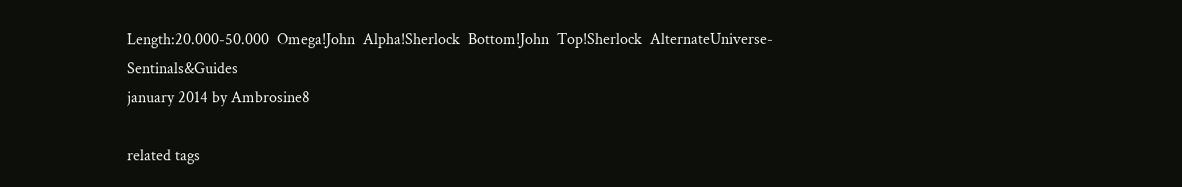Length:20.000-50.000  Omega!John  Alpha!Sherlock  Bottom!John  Top!Sherlock  AlternateUniverse-Sentinals&Guides
january 2014 by Ambrosine8

related tags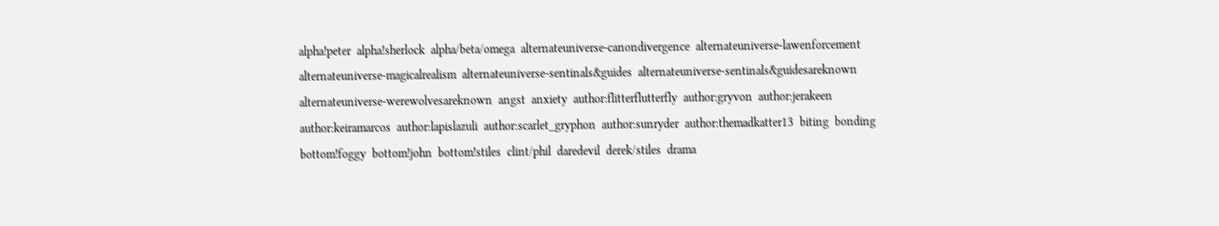alpha!peter  alpha!sherlock  alpha/beta/omega  alternateuniverse-canondivergence  alternateuniverse-lawenforcement  alternateuniverse-magicalrealism  alternateuniverse-sentinals&guides  alternateuniverse-sentinals&guidesareknown  alternateuniverse-werewolvesareknown  angst  anxiety  author:flitterflutterfly  author:gryvon  author:jerakeen  author:keiramarcos  author:lapislazuli  author:scarlet_gryphon  author:sunryder  author:themadkatter13  biting  bonding  bottom!foggy  bottom!john  bottom!stiles  clint/phil  daredevil  derek/stiles  drama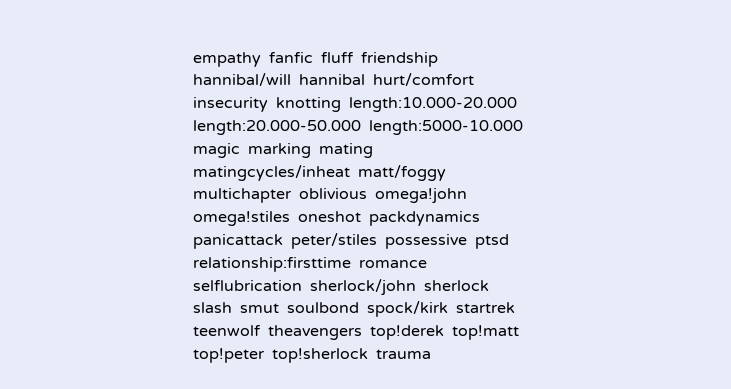empathy  fanfic  fluff  friendship  hannibal/will  hannibal  hurt/comfort  insecurity  knotting  length:10.000-20.000  length:20.000-50.000  length:5000-10.000  magic  marking  mating  matingcycles/inheat  matt/foggy  multichapter  oblivious  omega!john  omega!stiles  oneshot  packdynamics  panicattack  peter/stiles  possessive  ptsd  relationship:firsttime  romance  selflubrication  sherlock/john  sherlock  slash  smut  soulbond  spock/kirk  startrek  teenwolf  theavengers  top!derek  top!matt  top!peter  top!sherlock  trauma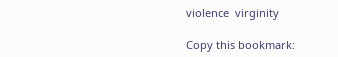violence  virginity

Copy this bookmark: